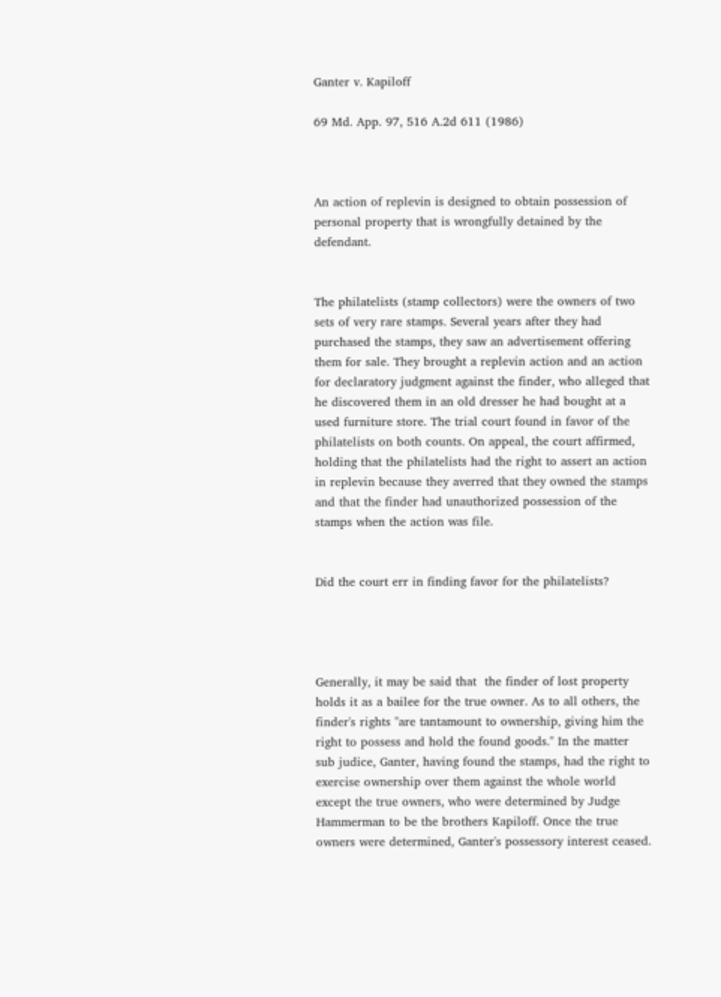Ganter v. Kapiloff

69 Md. App. 97, 516 A.2d 611 (1986)



An action of replevin is designed to obtain possession of personal property that is wrongfully detained by the defendant.


The philatelists (stamp collectors) were the owners of two sets of very rare stamps. Several years after they had purchased the stamps, they saw an advertisement offering them for sale. They brought a replevin action and an action for declaratory judgment against the finder, who alleged that he discovered them in an old dresser he had bought at a used furniture store. The trial court found in favor of the philatelists on both counts. On appeal, the court affirmed, holding that the philatelists had the right to assert an action in replevin because they averred that they owned the stamps and that the finder had unauthorized possession of the stamps when the action was file.


Did the court err in finding favor for the philatelists?




Generally, it may be said that  the finder of lost property holds it as a bailee for the true owner. As to all others, the finder's rights "are tantamount to ownership, giving him the right to possess and hold the found goods." In the matter sub judice, Ganter, having found the stamps, had the right to exercise ownership over them against the whole world except the true owners, who were determined by Judge Hammerman to be the brothers Kapiloff. Once the true owners were determined, Ganter's possessory interest ceased.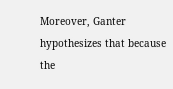Moreover, Ganter hypothesizes that because the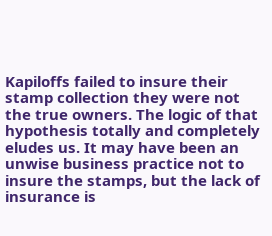Kapiloffs failed to insure their stamp collection they were not the true owners. The logic of that hypothesis totally and completely eludes us. It may have been an unwise business practice not to insure the stamps, but the lack of insurance is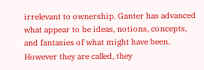irrelevant to ownership. Ganter has advanced what appear to be ideas, notions, concepts, and fantasies of what might have been. However they are called, they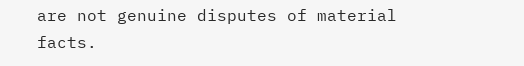are not genuine disputes of material facts.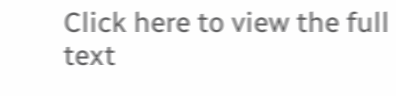Click here to view the full text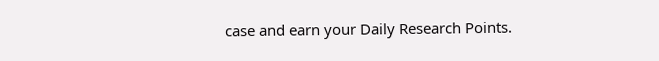case and earn your Daily Research Points.